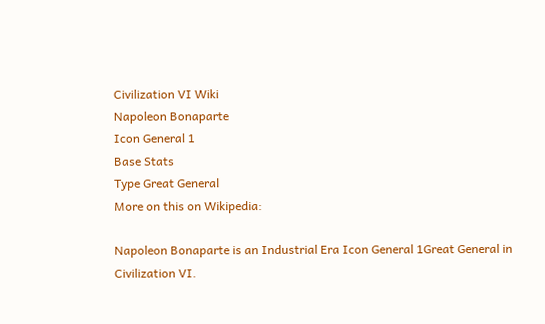Civilization VI Wiki
Napoleon Bonaparte
Icon General 1
Base Stats
Type Great General
More on this on Wikipedia:

Napoleon Bonaparte is an Industrial Era Icon General 1Great General in Civilization VI.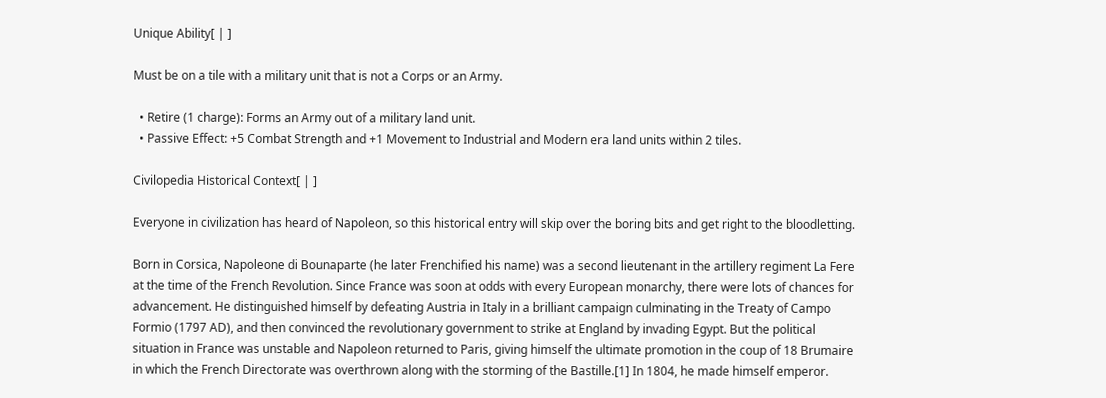Unique Ability[ | ]

Must be on a tile with a military unit that is not a Corps or an Army.

  • Retire (1 charge): Forms an Army out of a military land unit.
  • Passive Effect: +5 Combat Strength and +1 Movement to Industrial and Modern era land units within 2 tiles.

Civilopedia Historical Context[ | ]

Everyone in civilization has heard of Napoleon, so this historical entry will skip over the boring bits and get right to the bloodletting.

Born in Corsica, Napoleone di Bounaparte (he later Frenchified his name) was a second lieutenant in the artillery regiment La Fere at the time of the French Revolution. Since France was soon at odds with every European monarchy, there were lots of chances for advancement. He distinguished himself by defeating Austria in Italy in a brilliant campaign culminating in the Treaty of Campo Formio (1797 AD), and then convinced the revolutionary government to strike at England by invading Egypt. But the political situation in France was unstable and Napoleon returned to Paris, giving himself the ultimate promotion in the coup of 18 Brumaire in which the French Directorate was overthrown along with the storming of the Bastille.[1] In 1804, he made himself emperor.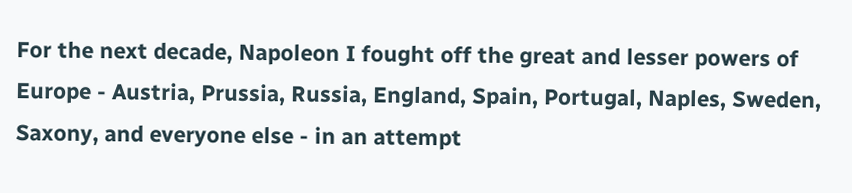For the next decade, Napoleon I fought off the great and lesser powers of Europe - Austria, Prussia, Russia, England, Spain, Portugal, Naples, Sweden, Saxony, and everyone else - in an attempt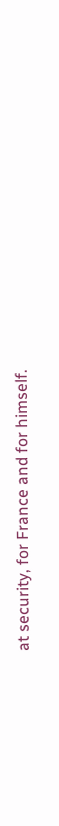at security, for France and for himself.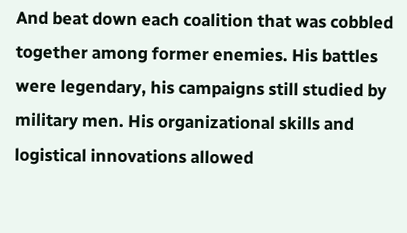And beat down each coalition that was cobbled together among former enemies. His battles were legendary, his campaigns still studied by military men. His organizational skills and logistical innovations allowed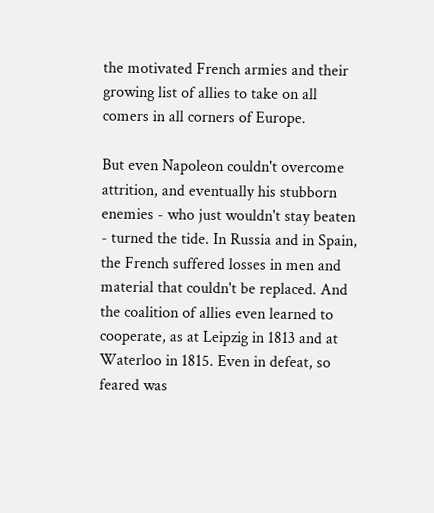the motivated French armies and their growing list of allies to take on all comers in all corners of Europe.

But even Napoleon couldn't overcome attrition, and eventually his stubborn enemies - who just wouldn't stay beaten - turned the tide. In Russia and in Spain, the French suffered losses in men and material that couldn't be replaced. And the coalition of allies even learned to cooperate, as at Leipzig in 1813 and at Waterloo in 1815. Even in defeat, so feared was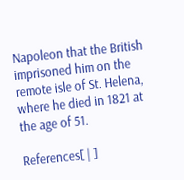Napoleon that the British imprisoned him on the remote isle of St. Helena, where he died in 1821 at the age of 51.

References[ | ]